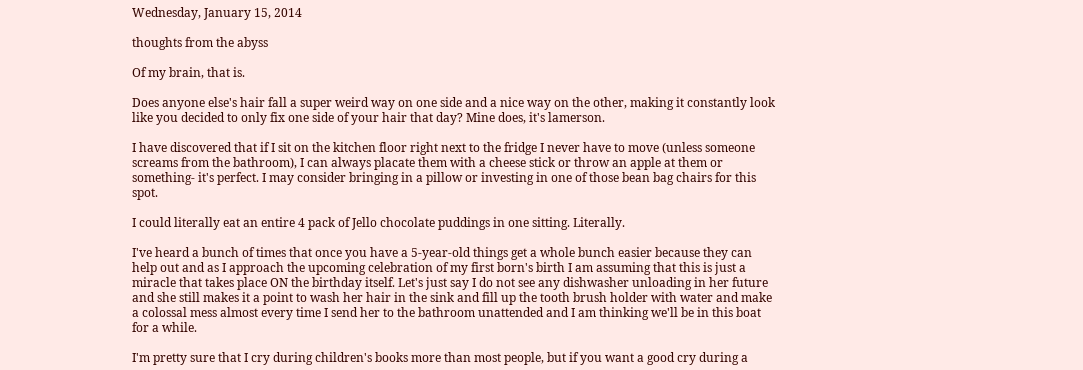Wednesday, January 15, 2014

thoughts from the abyss

Of my brain, that is.

Does anyone else's hair fall a super weird way on one side and a nice way on the other, making it constantly look like you decided to only fix one side of your hair that day? Mine does, it's lamerson.

I have discovered that if I sit on the kitchen floor right next to the fridge I never have to move (unless someone screams from the bathroom), I can always placate them with a cheese stick or throw an apple at them or something- it's perfect. I may consider bringing in a pillow or investing in one of those bean bag chairs for this spot.

I could literally eat an entire 4 pack of Jello chocolate puddings in one sitting. Literally.

I've heard a bunch of times that once you have a 5-year-old things get a whole bunch easier because they can help out and as I approach the upcoming celebration of my first born's birth I am assuming that this is just a miracle that takes place ON the birthday itself. Let's just say I do not see any dishwasher unloading in her future and she still makes it a point to wash her hair in the sink and fill up the tooth brush holder with water and make a colossal mess almost every time I send her to the bathroom unattended and I am thinking we'll be in this boat for a while.

I'm pretty sure that I cry during children's books more than most people, but if you want a good cry during a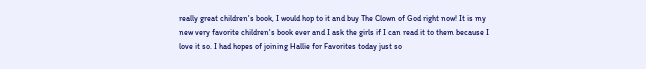really great children's book, I would hop to it and buy The Clown of God right now! It is my new very favorite children's book ever and I ask the girls if I can read it to them because I love it so. I had hopes of joining Hallie for Favorites today just so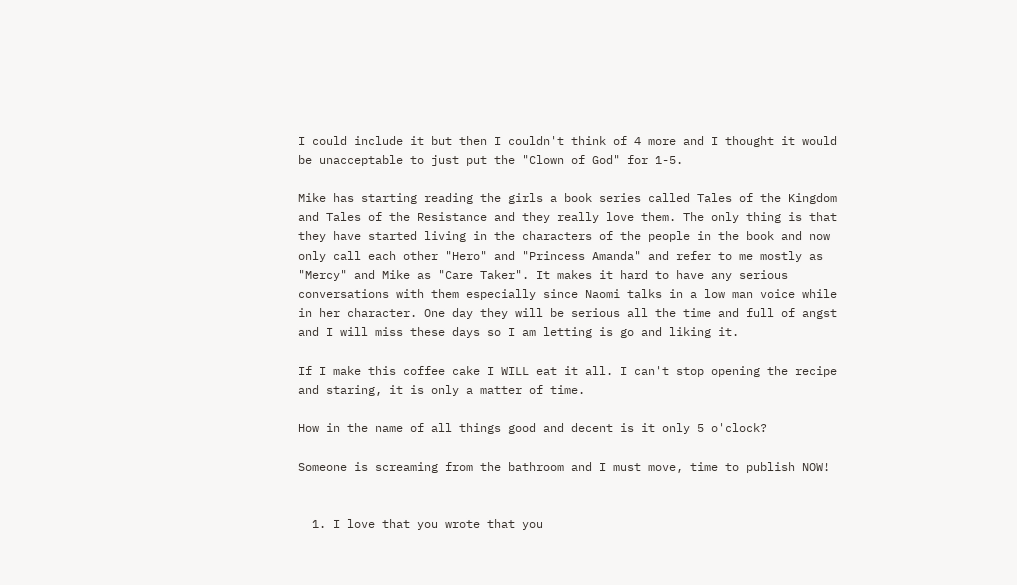I could include it but then I couldn't think of 4 more and I thought it would be unacceptable to just put the "Clown of God" for 1-5.

Mike has starting reading the girls a book series called Tales of the Kingdom and Tales of the Resistance and they really love them. The only thing is that they have started living in the characters of the people in the book and now only call each other "Hero" and "Princess Amanda" and refer to me mostly as "Mercy" and Mike as "Care Taker". It makes it hard to have any serious conversations with them especially since Naomi talks in a low man voice while in her character. One day they will be serious all the time and full of angst and I will miss these days so I am letting is go and liking it.

If I make this coffee cake I WILL eat it all. I can't stop opening the recipe and staring, it is only a matter of time.

How in the name of all things good and decent is it only 5 o'clock?

Someone is screaming from the bathroom and I must move, time to publish NOW!


  1. I love that you wrote that you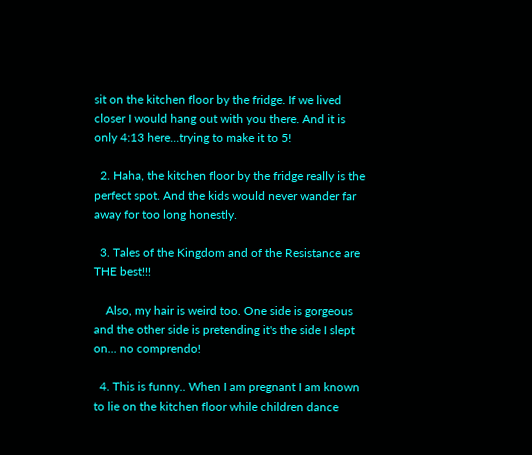sit on the kitchen floor by the fridge. If we lived closer I would hang out with you there. And it is only 4:13 here...trying to make it to 5!

  2. Haha, the kitchen floor by the fridge really is the perfect spot. And the kids would never wander far away for too long honestly.

  3. Tales of the Kingdom and of the Resistance are THE best!!!

    Also, my hair is weird too. One side is gorgeous and the other side is pretending it's the side I slept on... no comprendo!

  4. This is funny.. When I am pregnant I am known to lie on the kitchen floor while children dance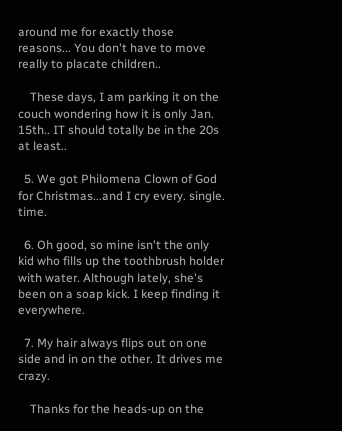around me for exactly those reasons... You don't have to move really to placate children..

    These days, I am parking it on the couch wondering how it is only Jan. 15th.. IT should totally be in the 20s at least..

  5. We got Philomena Clown of God for Christmas...and I cry every. single. time.

  6. Oh good, so mine isn't the only kid who fills up the toothbrush holder with water. Although lately, she's been on a soap kick. I keep finding it everywhere.

  7. My hair always flips out on one side and in on the other. It drives me crazy.

    Thanks for the heads-up on the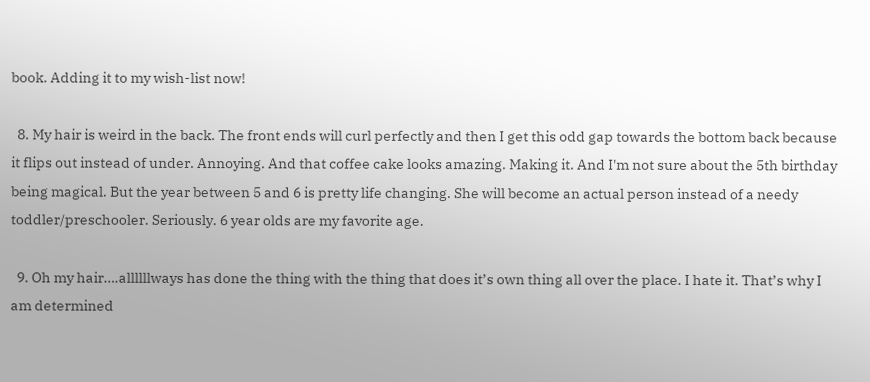book. Adding it to my wish-list now!

  8. My hair is weird in the back. The front ends will curl perfectly and then I get this odd gap towards the bottom back because it flips out instead of under. Annoying. And that coffee cake looks amazing. Making it. And I'm not sure about the 5th birthday being magical. But the year between 5 and 6 is pretty life changing. She will become an actual person instead of a needy toddler/preschooler. Seriously. 6 year olds are my favorite age.

  9. Oh my hair….allllllways has done the thing with the thing that does it’s own thing all over the place. I hate it. That’s why I am determined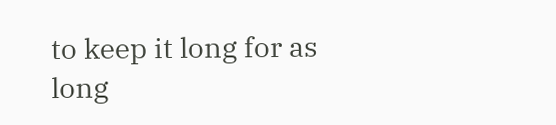to keep it long for as long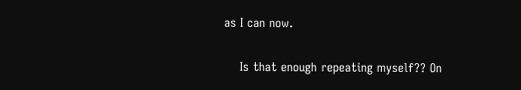as I can now.

    Is that enough repeating myself?? On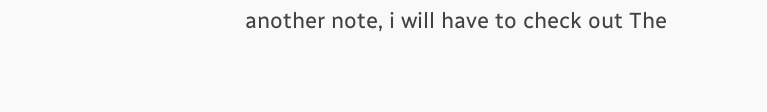another note, i will have to check out The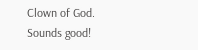Clown of God. Sounds good!